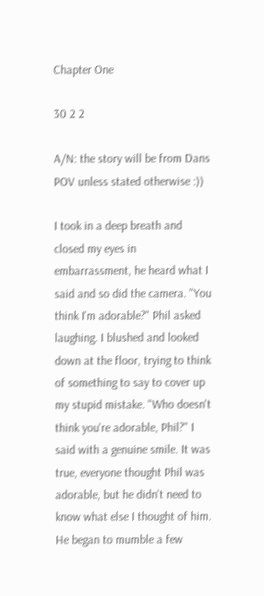Chapter One

30 2 2

A/N: the story will be from Dans POV unless stated otherwise :))

I took in a deep breath and closed my eyes in embarrassment, he heard what I said and so did the camera. "You think I'm adorable?" Phil asked laughing. I blushed and looked down at the floor, trying to think of something to say to cover up my stupid mistake. "Who doesn't think you're adorable, Phil?" I said with a genuine smile. It was true, everyone thought Phil was adorable, but he didn't need to know what else I thought of him. He began to mumble a few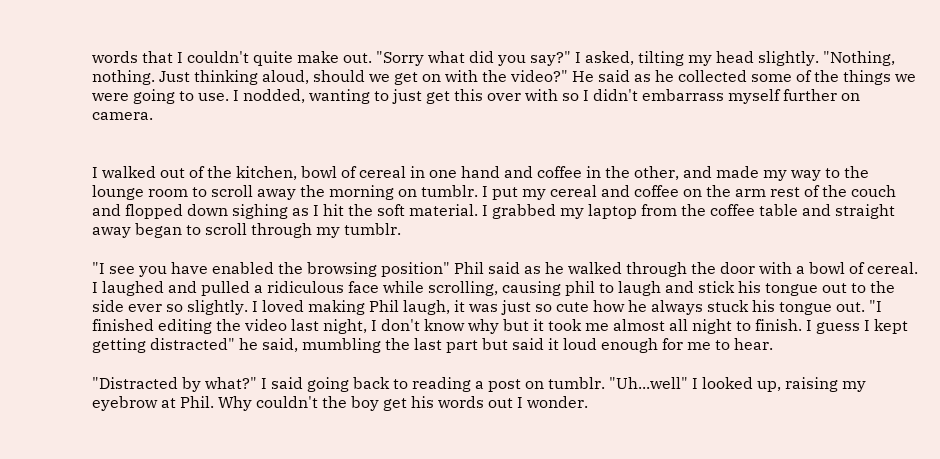words that I couldn't quite make out. "Sorry what did you say?" I asked, tilting my head slightly. "Nothing, nothing. Just thinking aloud, should we get on with the video?" He said as he collected some of the things we were going to use. I nodded, wanting to just get this over with so I didn't embarrass myself further on camera.


I walked out of the kitchen, bowl of cereal in one hand and coffee in the other, and made my way to the lounge room to scroll away the morning on tumblr. I put my cereal and coffee on the arm rest of the couch and flopped down sighing as I hit the soft material. I grabbed my laptop from the coffee table and straight away began to scroll through my tumblr.

"I see you have enabled the browsing position" Phil said as he walked through the door with a bowl of cereal. I laughed and pulled a ridiculous face while scrolling, causing phil to laugh and stick his tongue out to the side ever so slightly. I loved making Phil laugh, it was just so cute how he always stuck his tongue out. "I finished editing the video last night, I don't know why but it took me almost all night to finish. I guess I kept getting distracted" he said, mumbling the last part but said it loud enough for me to hear.

"Distracted by what?" I said going back to reading a post on tumblr. "Uh...well" I looked up, raising my eyebrow at Phil. Why couldn't the boy get his words out I wonder.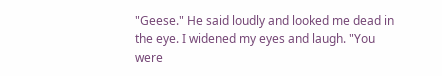"Geese." He said loudly and looked me dead in the eye. I widened my eyes and laugh. "You were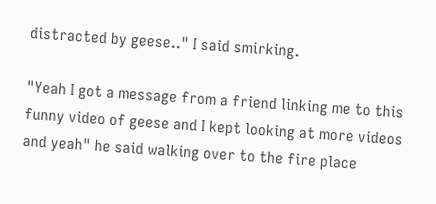distracted by geese.." I said smirking.

"Yeah I got a message from a friend linking me to this funny video of geese and I kept looking at more videos and yeah" he said walking over to the fire place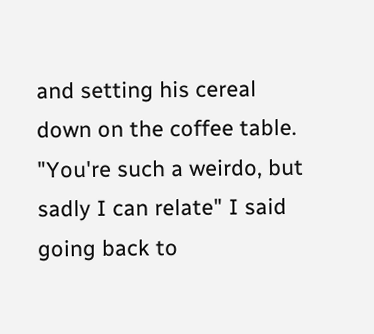and setting his cereal down on the coffee table. "You're such a weirdo, but sadly I can relate" I said going back to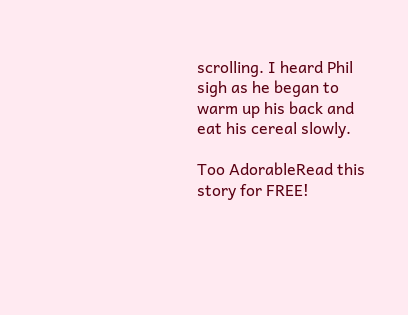scrolling. I heard Phil sigh as he began to warm up his back and eat his cereal slowly.

Too AdorableRead this story for FREE!